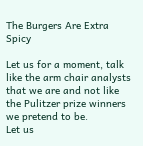The Burgers Are Extra Spicy

Let us for a moment, talk like the arm chair analysts that we are and not like the Pulitzer prize winners we pretend to be.
Let us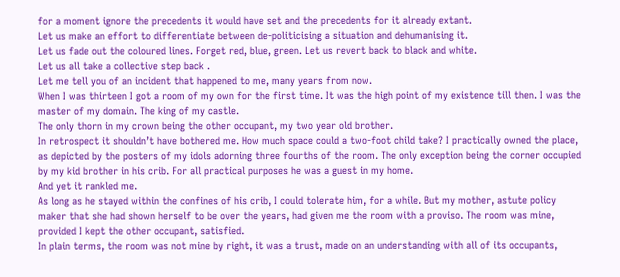for a moment ignore the precedents it would have set and the precedents for it already extant.
Let us make an effort to differentiate between de-politicising a situation and dehumanising it.
Let us fade out the coloured lines. Forget red, blue, green. Let us revert back to black and white.
Let us all take a collective step back .
Let me tell you of an incident that happened to me, many years from now.
When I was thirteen I got a room of my own for the first time. It was the high point of my existence till then. I was the master of my domain. The king of my castle.
The only thorn in my crown being the other occupant, my two year old brother.
In retrospect it shouldn’t have bothered me. How much space could a two-foot child take? I practically owned the place, as depicted by the posters of my idols adorning three fourths of the room. The only exception being the corner occupied by my kid brother in his crib. For all practical purposes he was a guest in my home.
And yet it rankled me.
As long as he stayed within the confines of his crib, I could tolerate him, for a while. But my mother, astute policy maker that she had shown herself to be over the years, had given me the room with a proviso. The room was mine, provided I kept the other occupant, satisfied.
In plain terms, the room was not mine by right, it was a trust, made on an understanding with all of its occupants,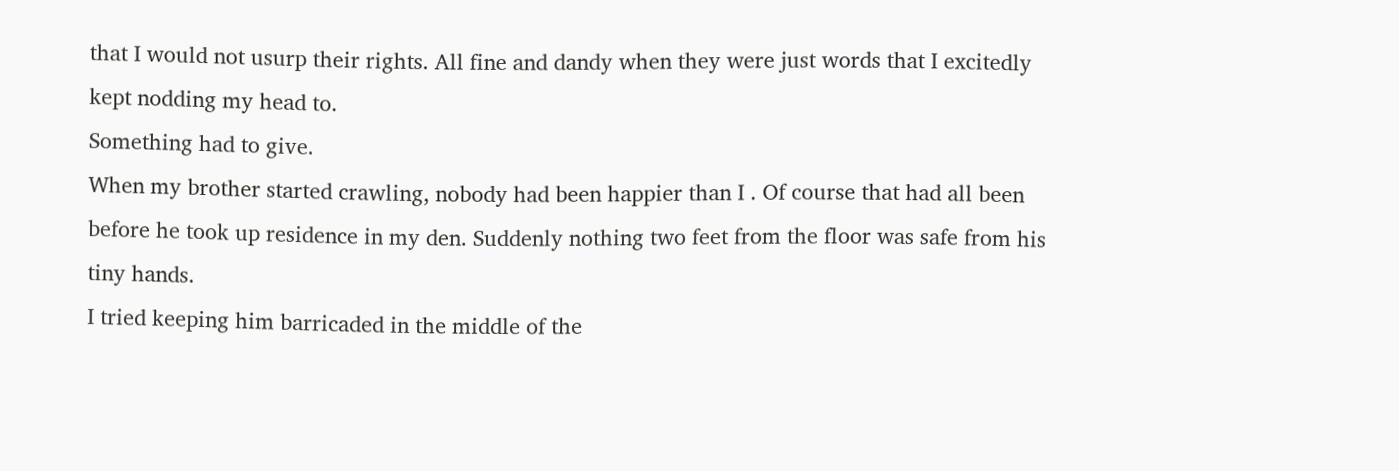that I would not usurp their rights. All fine and dandy when they were just words that I excitedly kept nodding my head to.
Something had to give.
When my brother started crawling, nobody had been happier than I . Of course that had all been before he took up residence in my den. Suddenly nothing two feet from the floor was safe from his tiny hands.
I tried keeping him barricaded in the middle of the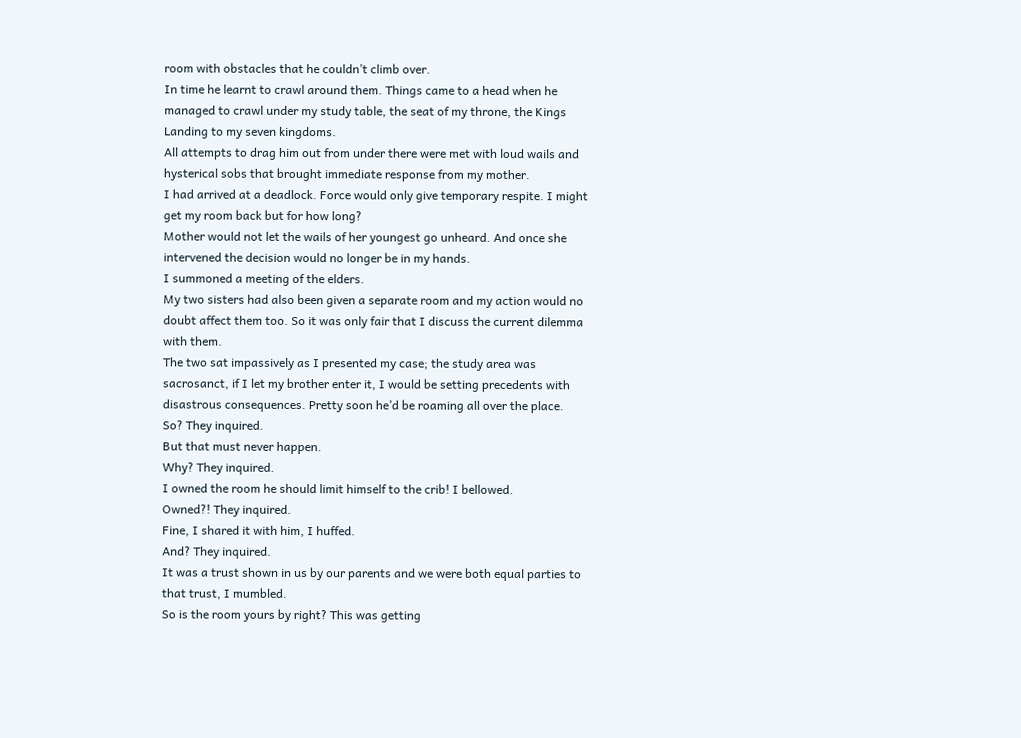room with obstacles that he couldn’t climb over.
In time he learnt to crawl around them. Things came to a head when he managed to crawl under my study table, the seat of my throne, the Kings Landing to my seven kingdoms.
All attempts to drag him out from under there were met with loud wails and hysterical sobs that brought immediate response from my mother.
I had arrived at a deadlock. Force would only give temporary respite. I might get my room back but for how long?
Mother would not let the wails of her youngest go unheard. And once she intervened the decision would no longer be in my hands.
I summoned a meeting of the elders.
My two sisters had also been given a separate room and my action would no doubt affect them too. So it was only fair that I discuss the current dilemma with them.
The two sat impassively as I presented my case; the study area was sacrosanct, if I let my brother enter it, I would be setting precedents with disastrous consequences. Pretty soon he’d be roaming all over the place.
So? They inquired.
But that must never happen.
Why? They inquired.
I owned the room he should limit himself to the crib! I bellowed.
Owned?! They inquired.
Fine, I shared it with him, I huffed.
And? They inquired.
It was a trust shown in us by our parents and we were both equal parties to that trust, I mumbled.
So is the room yours by right? This was getting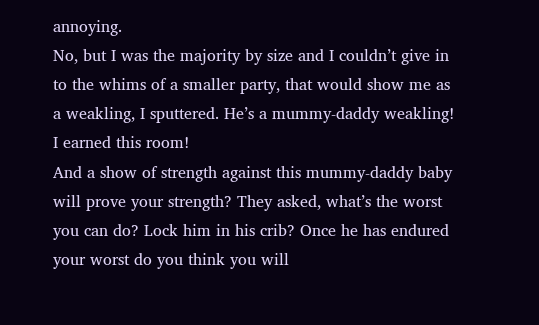annoying.
No, but I was the majority by size and I couldn’t give in to the whims of a smaller party, that would show me as a weakling, I sputtered. He’s a mummy-daddy weakling! I earned this room!
And a show of strength against this mummy-daddy baby will prove your strength? They asked, what’s the worst you can do? Lock him in his crib? Once he has endured your worst do you think you will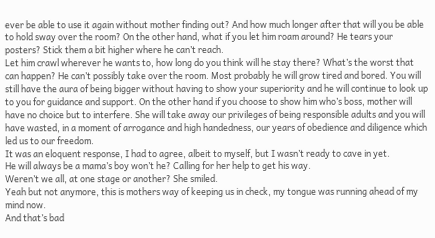ever be able to use it again without mother finding out? And how much longer after that will you be able to hold sway over the room? On the other hand, what if you let him roam around? He tears your posters? Stick them a bit higher where he can’t reach.
Let him crawl wherever he wants to, how long do you think will he stay there? What’s the worst that can happen? He can’t possibly take over the room. Most probably he will grow tired and bored. You will still have the aura of being bigger without having to show your superiority and he will continue to look up to you for guidance and support. On the other hand if you choose to show him who’s boss, mother will have no choice but to interfere. She will take away our privileges of being responsible adults and you will have wasted, in a moment of arrogance and high handedness, our years of obedience and diligence which led us to our freedom.
It was an eloquent response, I had to agree, albeit to myself, but I wasn’t ready to cave in yet.
He will always be a mama’s boy won’t he? Calling for her help to get his way.
Weren’t we all, at one stage or another? She smiled.
Yeah but not anymore, this is mothers way of keeping us in check, my tongue was running ahead of my mind now.
And that’s bad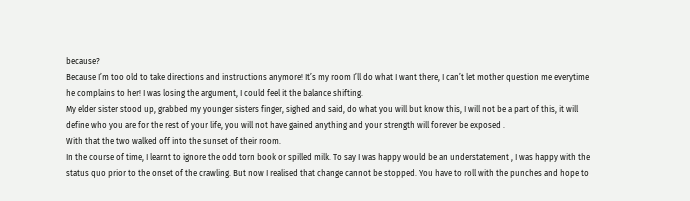because?
Because I’m too old to take directions and instructions anymore! It’s my room I’ll do what I want there, I can’t let mother question me everytime he complains to her! I was losing the argument, I could feel it the balance shifting.
My elder sister stood up, grabbed my younger sisters finger, sighed and said, do what you will but know this, I will not be a part of this, it will define who you are for the rest of your life, you will not have gained anything and your strength will forever be exposed .
With that the two walked off into the sunset of their room.
In the course of time, I learnt to ignore the odd torn book or spilled milk. To say I was happy would be an understatement , I was happy with the status quo prior to the onset of the crawling. But now I realised that change cannot be stopped. You have to roll with the punches and hope to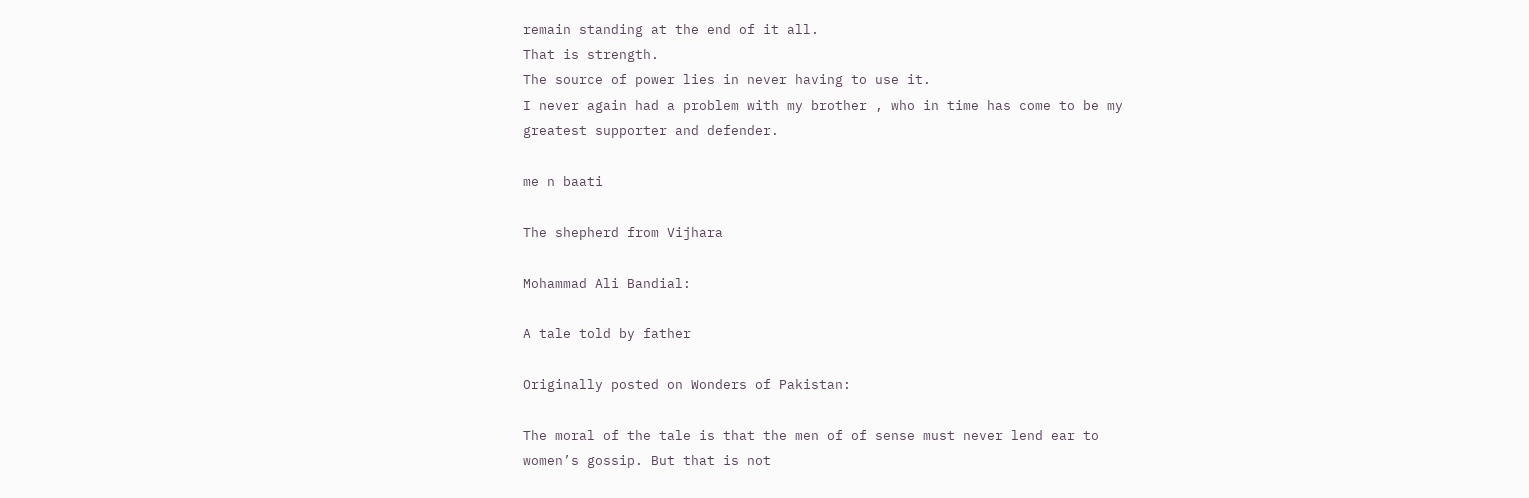remain standing at the end of it all.
That is strength.
The source of power lies in never having to use it.
I never again had a problem with my brother , who in time has come to be my greatest supporter and defender.

me n baati

The shepherd from Vijhara

Mohammad Ali Bandial:

A tale told by father

Originally posted on Wonders of Pakistan:

The moral of the tale is that the men of of sense must never lend ear to women’s gossip. But that is not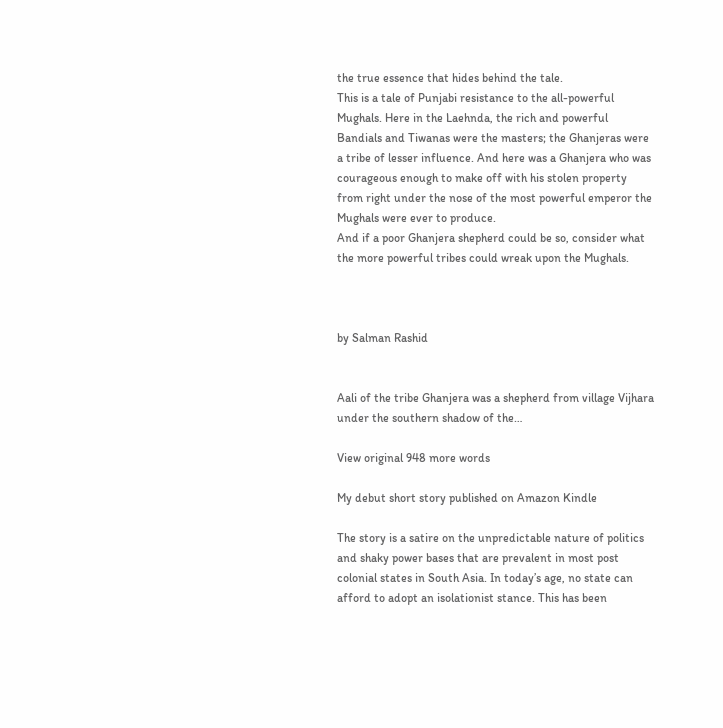the true essence that hides behind the tale.
This is a tale of Punjabi resistance to the all-powerful Mughals. Here in the Laehnda, the rich and powerful Bandials and Tiwanas were the masters; the Ghanjeras were a tribe of lesser influence. And here was a Ghanjera who was courageous enough to make off with his stolen property from right under the nose of the most powerful emperor the Mughals were ever to produce.
And if a poor Ghanjera shepherd could be so, consider what the more powerful tribes could wreak upon the Mughals.



by Salman Rashid


Aali of the tribe Ghanjera was a shepherd from village Vijhara under the southern shadow of the…

View original 948 more words

My debut short story published on Amazon Kindle

The story is a satire on the unpredictable nature of politics and shaky power bases that are prevalent in most post colonial states in South Asia. In today’s age, no state can afford to adopt an isolationist stance. This has been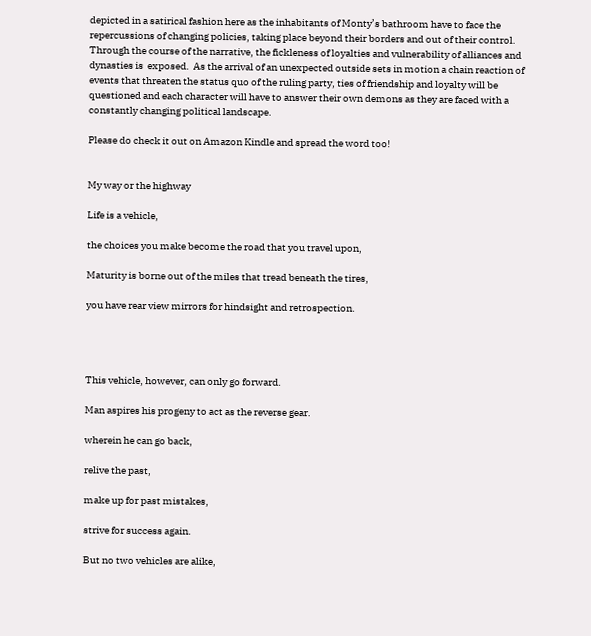depicted in a satirical fashion here as the inhabitants of Monty’s bathroom have to face the repercussions of changing policies, taking place beyond their borders and out of their control. Through the course of the narrative, the fickleness of loyalties and vulnerability of alliances and dynasties is  exposed.  As the arrival of an unexpected outside sets in motion a chain reaction of events that threaten the status quo of the ruling party, ties of friendship and loyalty will be questioned and each character will have to answer their own demons as they are faced with a constantly changing political landscape.

Please do check it out on Amazon Kindle and spread the word too!


My way or the highway

Life is a vehicle,

the choices you make become the road that you travel upon,

Maturity is borne out of the miles that tread beneath the tires,

you have rear view mirrors for hindsight and retrospection.




This vehicle, however, can only go forward.

Man aspires his progeny to act as the reverse gear.

wherein he can go back,

relive the past,

make up for past mistakes,

strive for success again.

But no two vehicles are alike,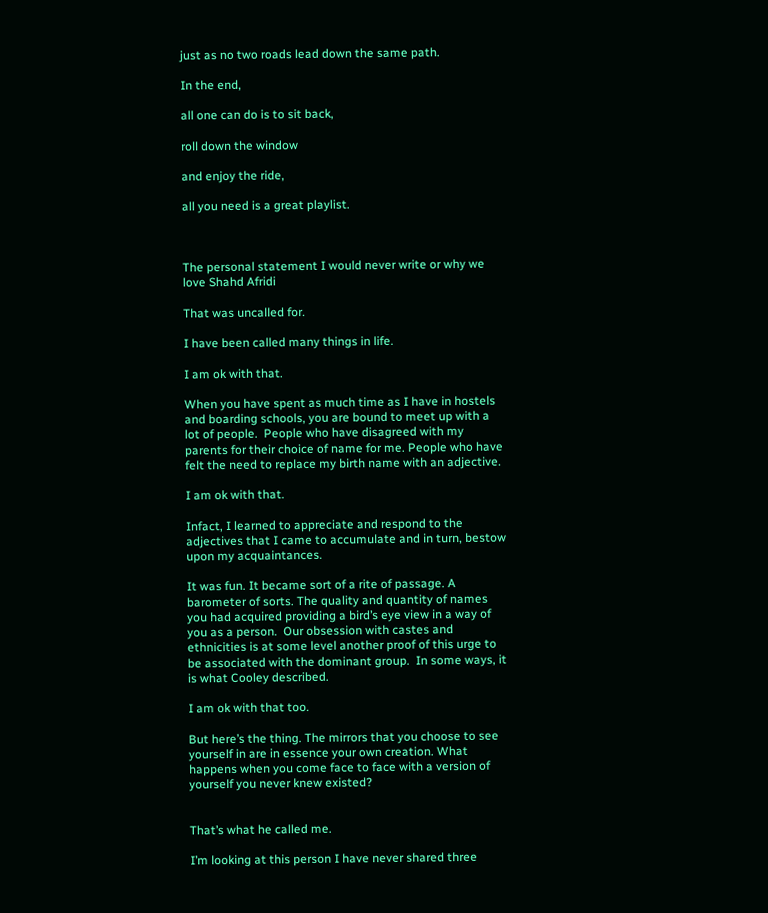just as no two roads lead down the same path.

In the end,

all one can do is to sit back,

roll down the window

and enjoy the ride,

all you need is a great playlist.



The personal statement I would never write or why we love Shahd Afridi

That was uncalled for.

I have been called many things in life.

I am ok with that.

When you have spent as much time as I have in hostels and boarding schools, you are bound to meet up with a lot of people.  People who have disagreed with my parents for their choice of name for me. People who have felt the need to replace my birth name with an adjective.

I am ok with that.

Infact, I learned to appreciate and respond to the adjectives that I came to accumulate and in turn, bestow upon my acquaintances.

It was fun. It became sort of a rite of passage. A barometer of sorts. The quality and quantity of names you had acquired providing a bird’s eye view in a way of you as a person.  Our obsession with castes and ethnicities is at some level another proof of this urge to be associated with the dominant group.  In some ways, it is what Cooley described.

I am ok with that too.

But here’s the thing. The mirrors that you choose to see yourself in are in essence your own creation. What happens when you come face to face with a version of yourself you never knew existed?


That’s what he called me.

I’m looking at this person I have never shared three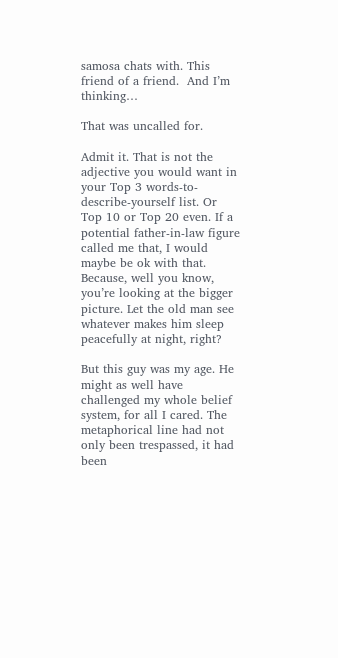samosa chats with. This friend of a friend.  And I’m thinking…

That was uncalled for.

Admit it. That is not the adjective you would want in your Top 3 words-to-describe-yourself list. Or Top 10 or Top 20 even. If a potential father-in-law figure called me that, I would maybe be ok with that. Because, well you know, you’re looking at the bigger picture. Let the old man see whatever makes him sleep peacefully at night, right?

But this guy was my age. He might as well have challenged my whole belief system, for all I cared. The metaphorical line had not only been trespassed, it had been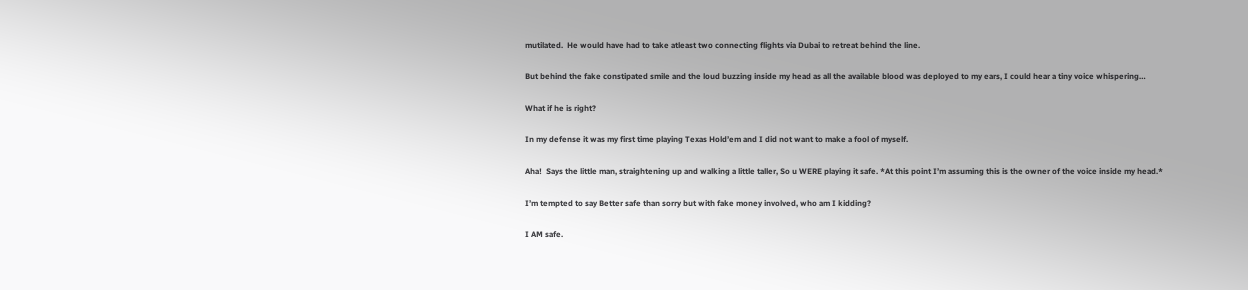mutilated.  He would have had to take atleast two connecting flights via Dubai to retreat behind the line.

But behind the fake constipated smile and the loud buzzing inside my head as all the available blood was deployed to my ears, I could hear a tiny voice whispering…

What if he is right?

In my defense it was my first time playing Texas Hold’em and I did not want to make a fool of myself.

Aha!  Says the little man, straightening up and walking a little taller, So u WERE playing it safe. *At this point I’m assuming this is the owner of the voice inside my head.*

I’m tempted to say Better safe than sorry but with fake money involved, who am I kidding?

I AM safe.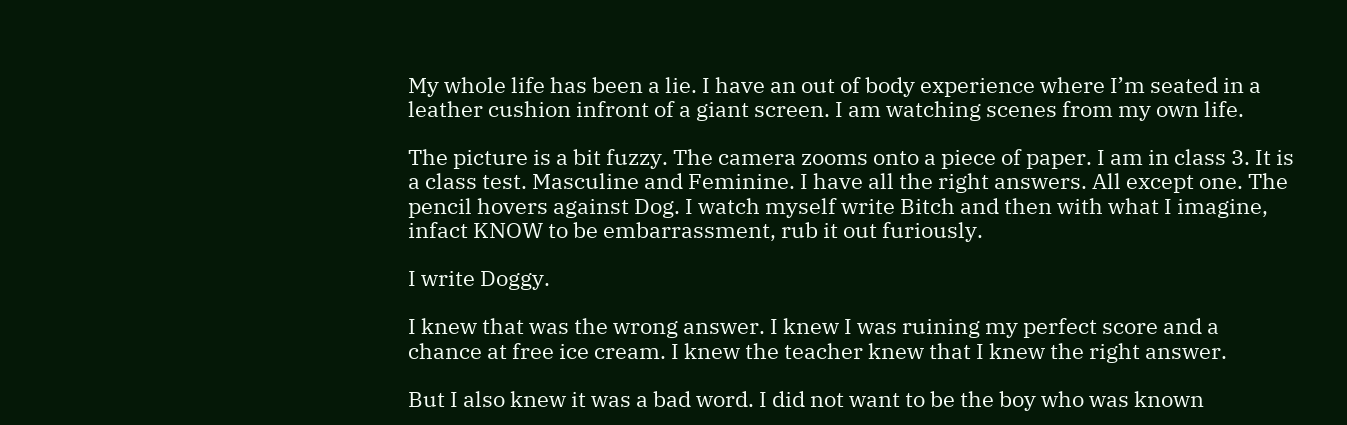My whole life has been a lie. I have an out of body experience where I’m seated in a leather cushion infront of a giant screen. I am watching scenes from my own life.

The picture is a bit fuzzy. The camera zooms onto a piece of paper. I am in class 3. It is a class test. Masculine and Feminine. I have all the right answers. All except one. The pencil hovers against Dog. I watch myself write Bitch and then with what I imagine, infact KNOW to be embarrassment, rub it out furiously.

I write Doggy.

I knew that was the wrong answer. I knew I was ruining my perfect score and a chance at free ice cream. I knew the teacher knew that I knew the right answer.

But I also knew it was a bad word. I did not want to be the boy who was known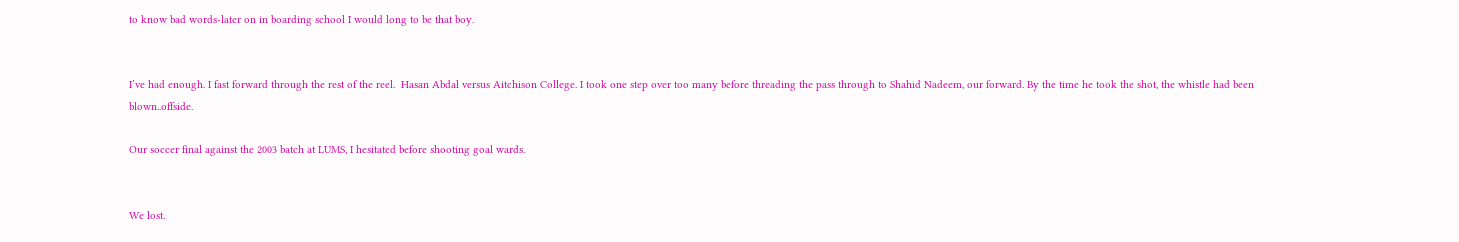to know bad words-later on in boarding school I would long to be that boy.


I’ve had enough. I fast forward through the rest of the reel.  Hasan Abdal versus Aitchison College. I took one step over too many before threading the pass through to Shahid Nadeem, our forward. By the time he took the shot, the whistle had been blown..offside.

Our soccer final against the 2003 batch at LUMS, I hesitated before shooting goal wards.


We lost.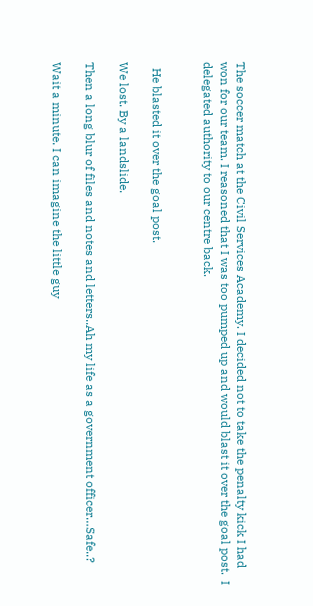The soccer match at the Civil Services Academy. I decided not to take the penalty kick I had won for our team. I reasoned that I was too pumped up and would blast it over the goal post.  I delegated authority to our centre back.


  He blasted it over the goal post.

We lost. By a landslide.

Then a long blur of files and notes and letters..Ah my life as a government officer…Safe..?

Wait a minute. I can imagine the little guy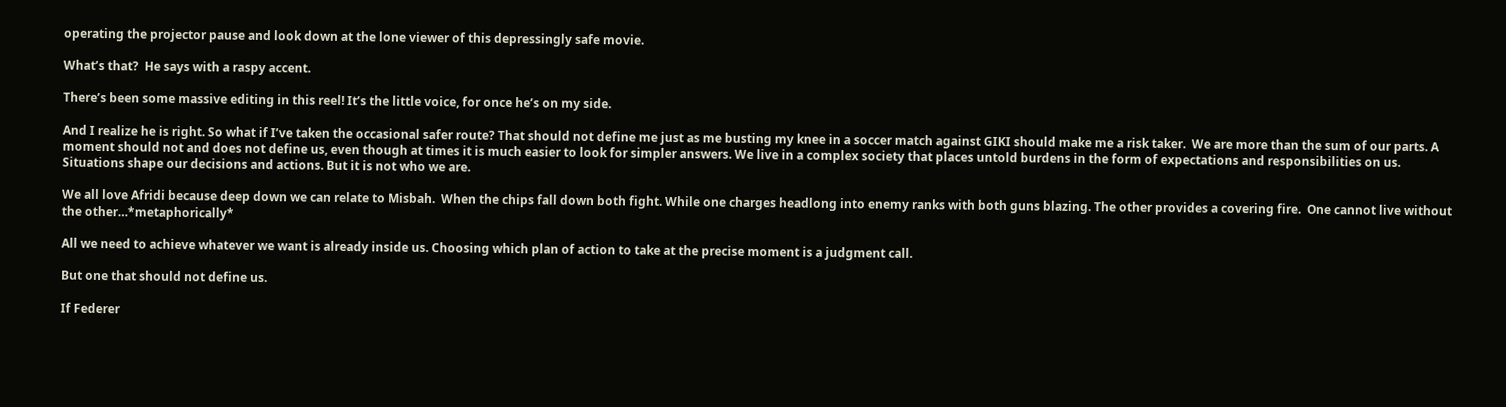operating the projector pause and look down at the lone viewer of this depressingly safe movie.

What’s that?  He says with a raspy accent.

There’s been some massive editing in this reel! It’s the little voice, for once he’s on my side.

And I realize he is right. So what if I’ve taken the occasional safer route? That should not define me just as me busting my knee in a soccer match against GIKI should make me a risk taker.  We are more than the sum of our parts. A moment should not and does not define us, even though at times it is much easier to look for simpler answers. We live in a complex society that places untold burdens in the form of expectations and responsibilities on us. Situations shape our decisions and actions. But it is not who we are.

We all love Afridi because deep down we can relate to Misbah.  When the chips fall down both fight. While one charges headlong into enemy ranks with both guns blazing. The other provides a covering fire.  One cannot live without the other…*metaphorically*

All we need to achieve whatever we want is already inside us. Choosing which plan of action to take at the precise moment is a judgment call.

But one that should not define us.

If Federer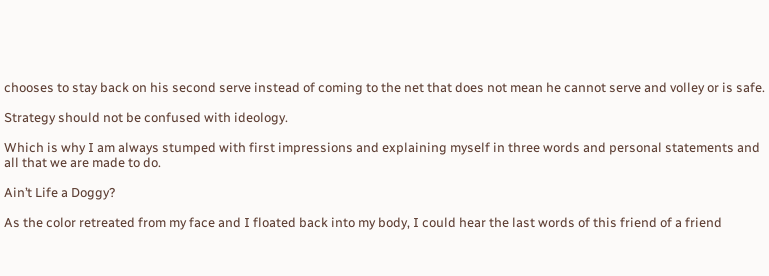chooses to stay back on his second serve instead of coming to the net that does not mean he cannot serve and volley or is safe.

Strategy should not be confused with ideology.

Which is why I am always stumped with first impressions and explaining myself in three words and personal statements and all that we are made to do.

Ain’t Life a Doggy?

As the color retreated from my face and I floated back into my body, I could hear the last words of this friend of a friend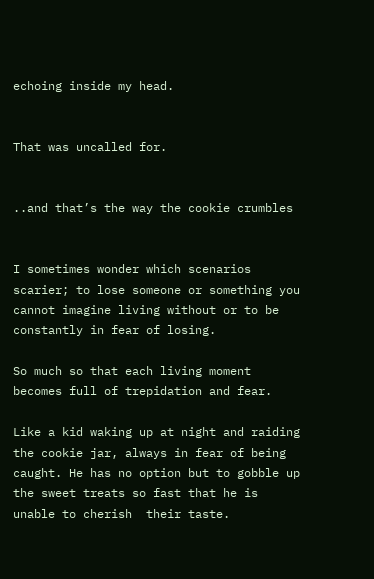echoing inside my head.


That was uncalled for.


..and that’s the way the cookie crumbles


I sometimes wonder which scenarios scarier; to lose someone or something you cannot imagine living without or to be constantly in fear of losing.

So much so that each living moment becomes full of trepidation and fear.

Like a kid waking up at night and raiding the cookie jar, always in fear of being caught. He has no option but to gobble up the sweet treats so fast that he is unable to cherish  their taste.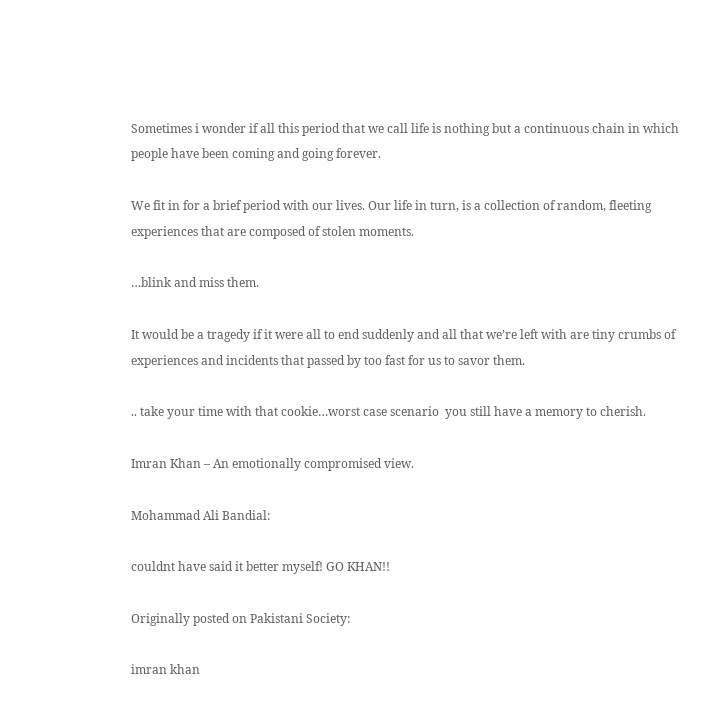Sometimes i wonder if all this period that we call life is nothing but a continuous chain in which people have been coming and going forever.

We fit in for a brief period with our lives. Our life in turn, is a collection of random, fleeting experiences that are composed of stolen moments.

…blink and miss them.

It would be a tragedy if it were all to end suddenly and all that we’re left with are tiny crumbs of experiences and incidents that passed by too fast for us to savor them.

.. take your time with that cookie…worst case scenario  you still have a memory to cherish.

Imran Khan – An emotionally compromised view.

Mohammad Ali Bandial:

couldnt have said it better myself! GO KHAN!!

Originally posted on Pakistani Society:

imran khan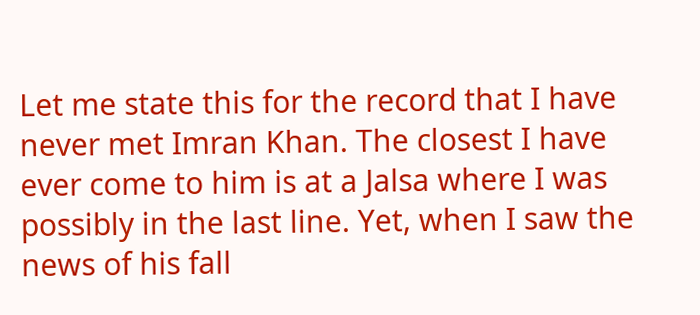Let me state this for the record that I have never met Imran Khan. The closest I have ever come to him is at a Jalsa where I was possibly in the last line. Yet, when I saw the news of his fall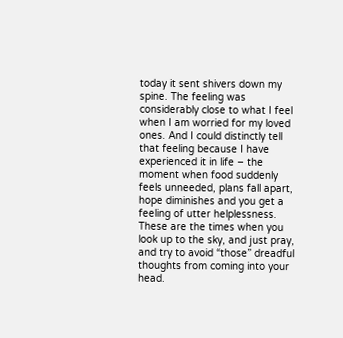today it sent shivers down my spine. The feeling was considerably close to what I feel when I am worried for my loved ones. And I could distinctly tell that feeling because I have experienced it in life – the moment when food suddenly feels unneeded, plans fall apart, hope diminishes and you get a feeling of utter helplessness. These are the times when you look up to the sky, and just pray, and try to avoid “those” dreadful thoughts from coming into your head.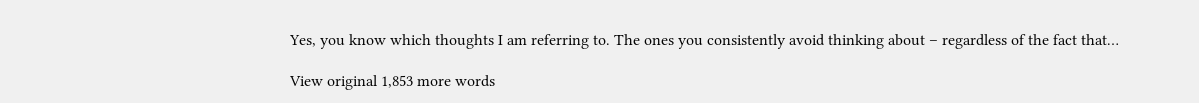Yes, you know which thoughts I am referring to. The ones you consistently avoid thinking about – regardless of the fact that…

View original 1,853 more words